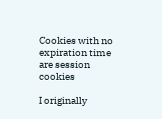Cookies with no expiration time are session cookies

I originally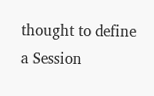thought to define a Session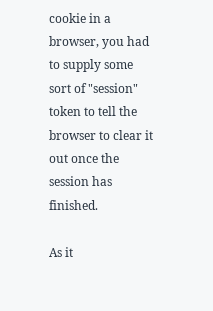cookie in a browser, you had to supply some sort of "session" token to tell the browser to clear it out once the session has finished.

As it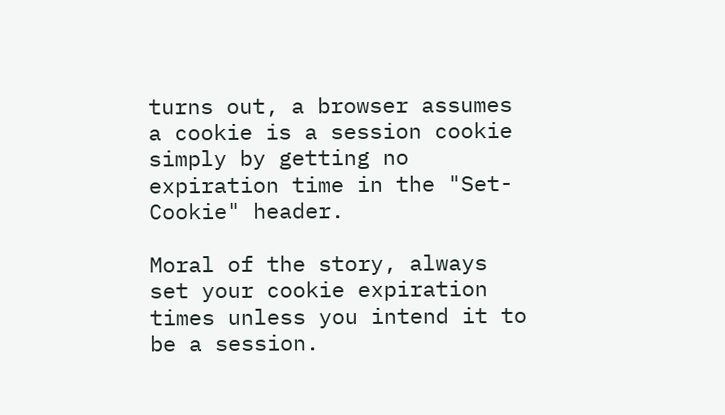turns out, a browser assumes a cookie is a session cookie simply by getting no expiration time in the "Set-Cookie" header.

Moral of the story, always set your cookie expiration times unless you intend it to be a session.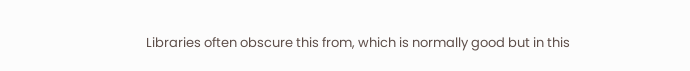Libraries often obscure this from, which is normally good but in this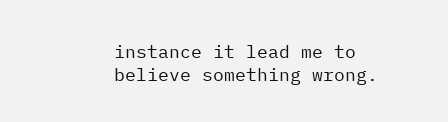instance it lead me to believe something wrong.